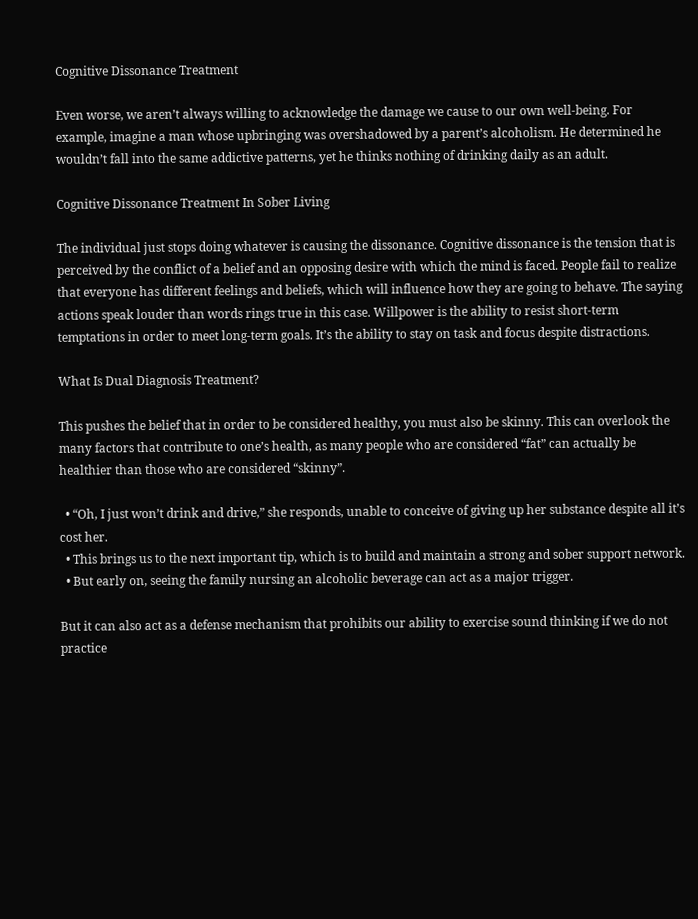Cognitive Dissonance Treatment

Even worse, we aren’t always willing to acknowledge the damage we cause to our own well-being. For example, imagine a man whose upbringing was overshadowed by a parent’s alcoholism. He determined he wouldn’t fall into the same addictive patterns, yet he thinks nothing of drinking daily as an adult.

Cognitive Dissonance Treatment In Sober Living

The individual just stops doing whatever is causing the dissonance. Cognitive dissonance is the tension that is perceived by the conflict of a belief and an opposing desire with which the mind is faced. People fail to realize that everyone has different feelings and beliefs, which will influence how they are going to behave. The saying actions speak louder than words rings true in this case. Willpower is the ability to resist short-term temptations in order to meet long-term goals. It’s the ability to stay on task and focus despite distractions.

What Is Dual Diagnosis Treatment?

This pushes the belief that in order to be considered healthy, you must also be skinny. This can overlook the many factors that contribute to one’s health, as many people who are considered “fat” can actually be healthier than those who are considered “skinny”.

  • “Oh, I just won’t drink and drive,” she responds, unable to conceive of giving up her substance despite all it’s cost her.
  • This brings us to the next important tip, which is to build and maintain a strong and sober support network.
  • But early on, seeing the family nursing an alcoholic beverage can act as a major trigger.

But it can also act as a defense mechanism that prohibits our ability to exercise sound thinking if we do not practice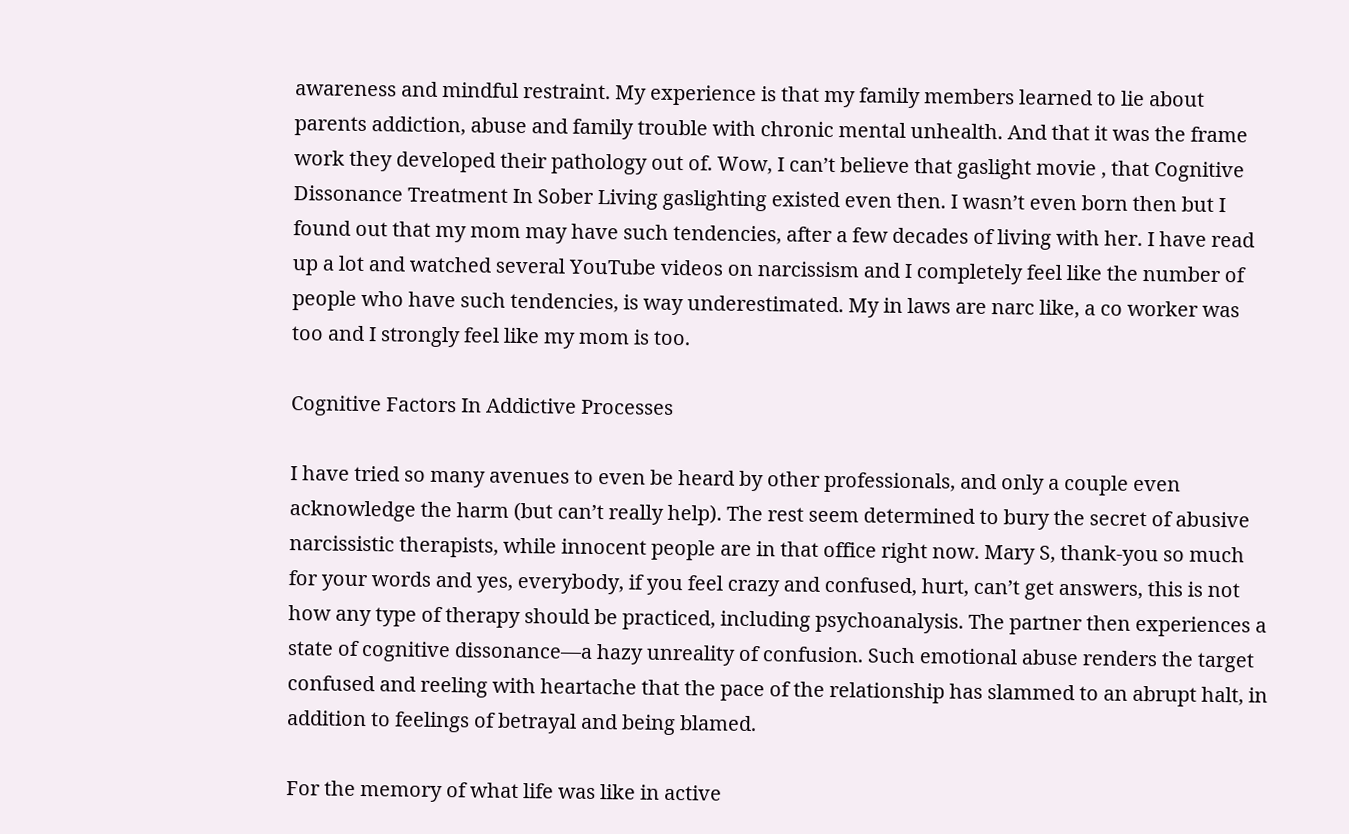awareness and mindful restraint. My experience is that my family members learned to lie about parents addiction, abuse and family trouble with chronic mental unhealth. And that it was the frame work they developed their pathology out of. Wow, I can’t believe that gaslight movie , that Cognitive Dissonance Treatment In Sober Living gaslighting existed even then. I wasn’t even born then but I found out that my mom may have such tendencies, after a few decades of living with her. I have read up a lot and watched several YouTube videos on narcissism and I completely feel like the number of people who have such tendencies, is way underestimated. My in laws are narc like, a co worker was too and I strongly feel like my mom is too.

Cognitive Factors In Addictive Processes

I have tried so many avenues to even be heard by other professionals, and only a couple even acknowledge the harm (but can’t really help). The rest seem determined to bury the secret of abusive narcissistic therapists, while innocent people are in that office right now. Mary S, thank-you so much for your words and yes, everybody, if you feel crazy and confused, hurt, can’t get answers, this is not how any type of therapy should be practiced, including psychoanalysis. The partner then experiences a state of cognitive dissonance—a hazy unreality of confusion. Such emotional abuse renders the target confused and reeling with heartache that the pace of the relationship has slammed to an abrupt halt, in addition to feelings of betrayal and being blamed.

For the memory of what life was like in active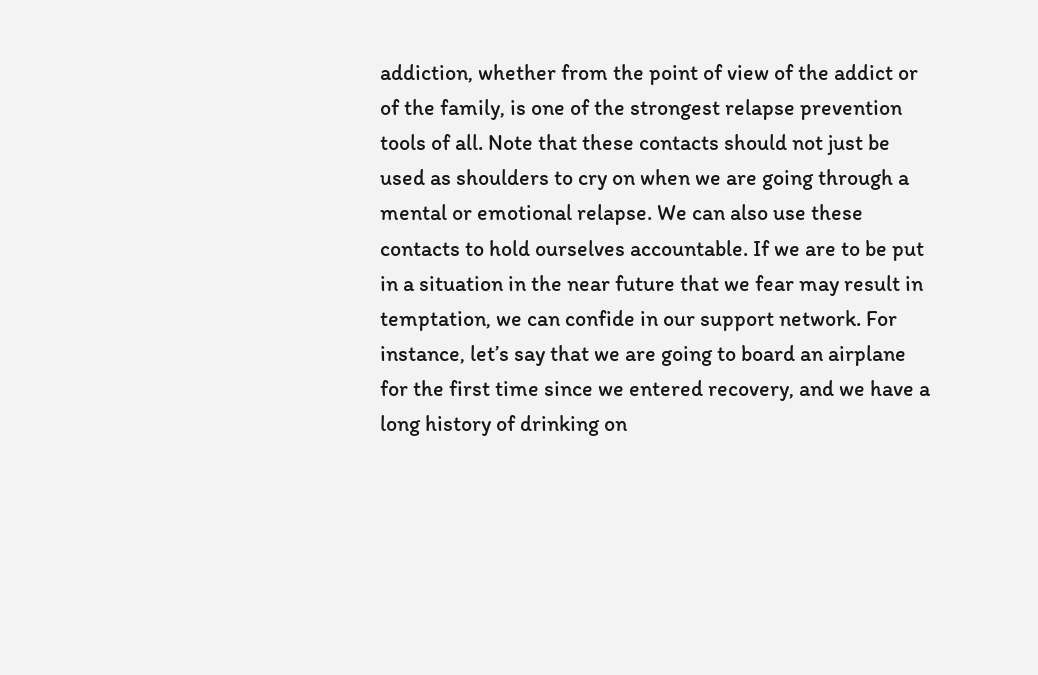addiction, whether from the point of view of the addict or of the family, is one of the strongest relapse prevention tools of all. Note that these contacts should not just be used as shoulders to cry on when we are going through a mental or emotional relapse. We can also use these contacts to hold ourselves accountable. If we are to be put in a situation in the near future that we fear may result in temptation, we can confide in our support network. For instance, let’s say that we are going to board an airplane for the first time since we entered recovery, and we have a long history of drinking on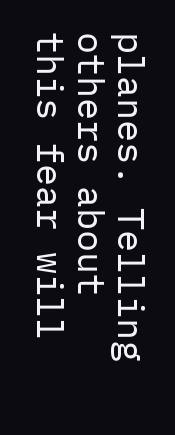planes. Telling others about this fear will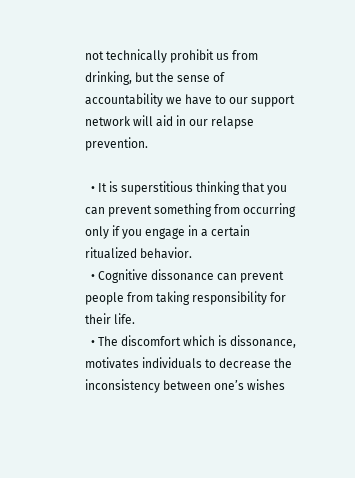not technically prohibit us from drinking, but the sense of accountability we have to our support network will aid in our relapse prevention.

  • It is superstitious thinking that you can prevent something from occurring only if you engage in a certain ritualized behavior.
  • Cognitive dissonance can prevent people from taking responsibility for their life.
  • The discomfort which is dissonance, motivates individuals to decrease the inconsistency between one’s wishes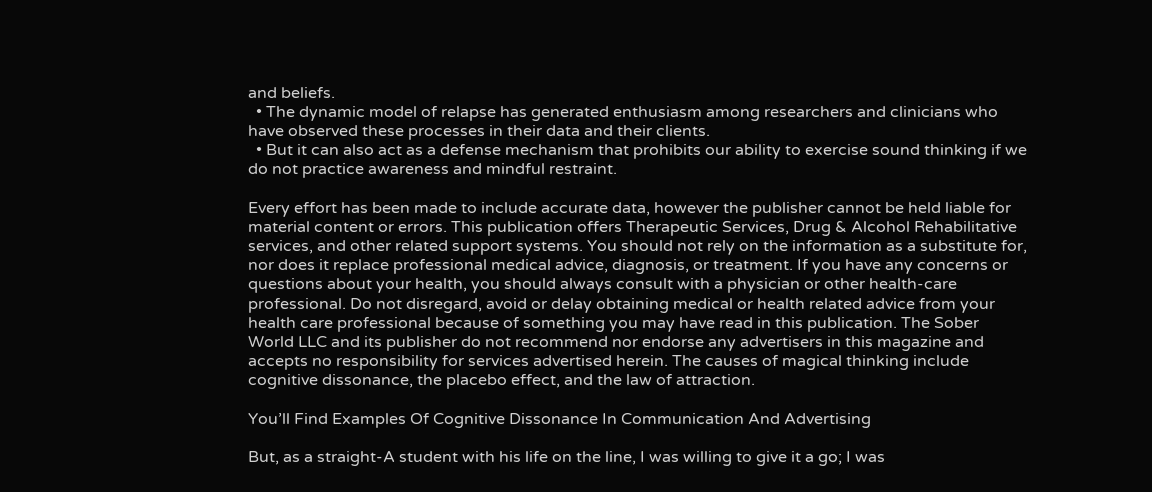and beliefs.
  • The dynamic model of relapse has generated enthusiasm among researchers and clinicians who have observed these processes in their data and their clients.
  • But it can also act as a defense mechanism that prohibits our ability to exercise sound thinking if we do not practice awareness and mindful restraint.

Every effort has been made to include accurate data, however the publisher cannot be held liable for material content or errors. This publication offers Therapeutic Services, Drug & Alcohol Rehabilitative services, and other related support systems. You should not rely on the information as a substitute for, nor does it replace professional medical advice, diagnosis, or treatment. If you have any concerns or questions about your health, you should always consult with a physician or other health-care professional. Do not disregard, avoid or delay obtaining medical or health related advice from your health care professional because of something you may have read in this publication. The Sober World LLC and its publisher do not recommend nor endorse any advertisers in this magazine and accepts no responsibility for services advertised herein. The causes of magical thinking include cognitive dissonance, the placebo effect, and the law of attraction.

You’ll Find Examples Of Cognitive Dissonance In Communication And Advertising

But, as a straight-A student with his life on the line, I was willing to give it a go; I was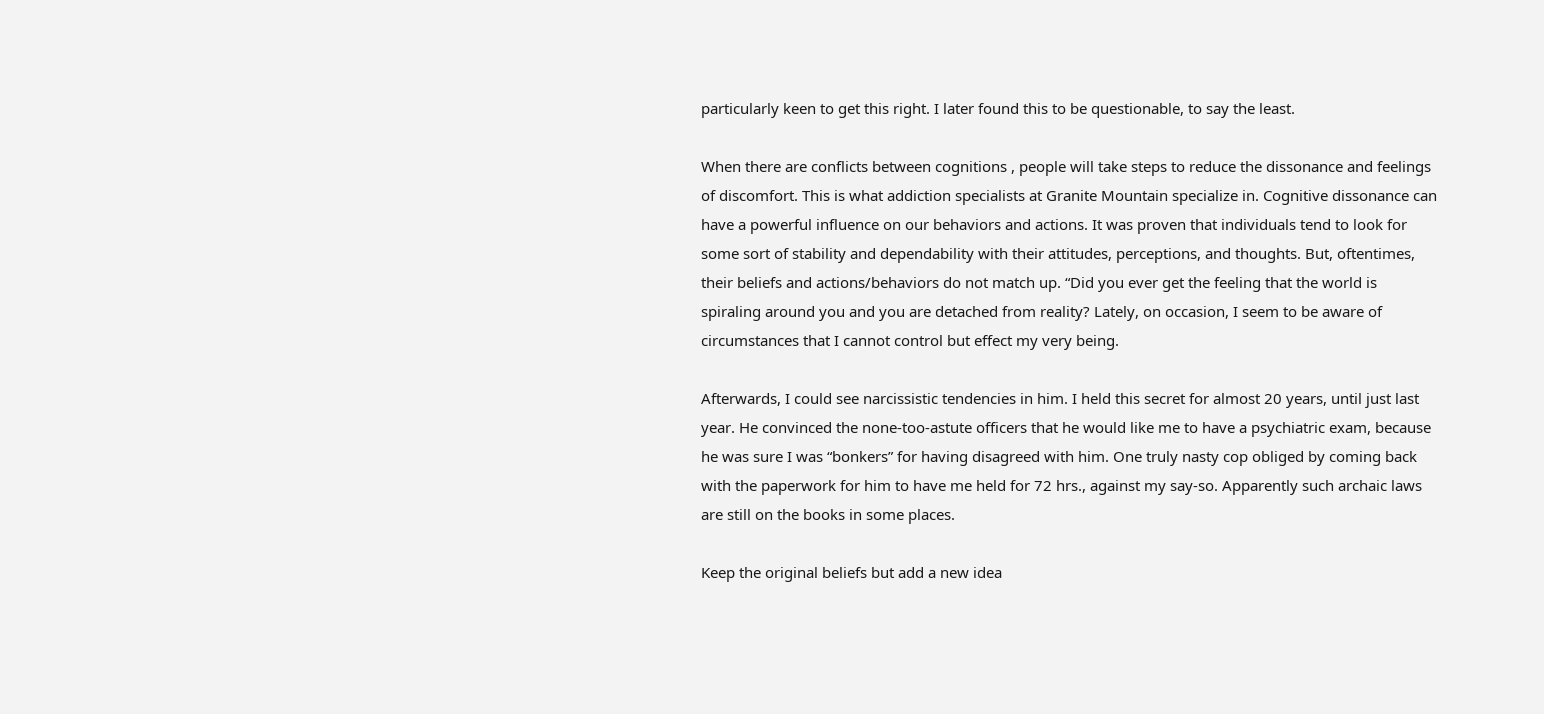particularly keen to get this right. I later found this to be questionable, to say the least.

When there are conflicts between cognitions , people will take steps to reduce the dissonance and feelings of discomfort. This is what addiction specialists at Granite Mountain specialize in. Cognitive dissonance can have a powerful influence on our behaviors and actions. It was proven that individuals tend to look for some sort of stability and dependability with their attitudes, perceptions, and thoughts. But, oftentimes, their beliefs and actions/behaviors do not match up. “Did you ever get the feeling that the world is spiraling around you and you are detached from reality? Lately, on occasion, I seem to be aware of circumstances that I cannot control but effect my very being.

Afterwards, I could see narcissistic tendencies in him. I held this secret for almost 20 years, until just last year. He convinced the none-too-astute officers that he would like me to have a psychiatric exam, because he was sure I was “bonkers” for having disagreed with him. One truly nasty cop obliged by coming back with the paperwork for him to have me held for 72 hrs., against my say-so. Apparently such archaic laws are still on the books in some places.

Keep the original beliefs but add a new idea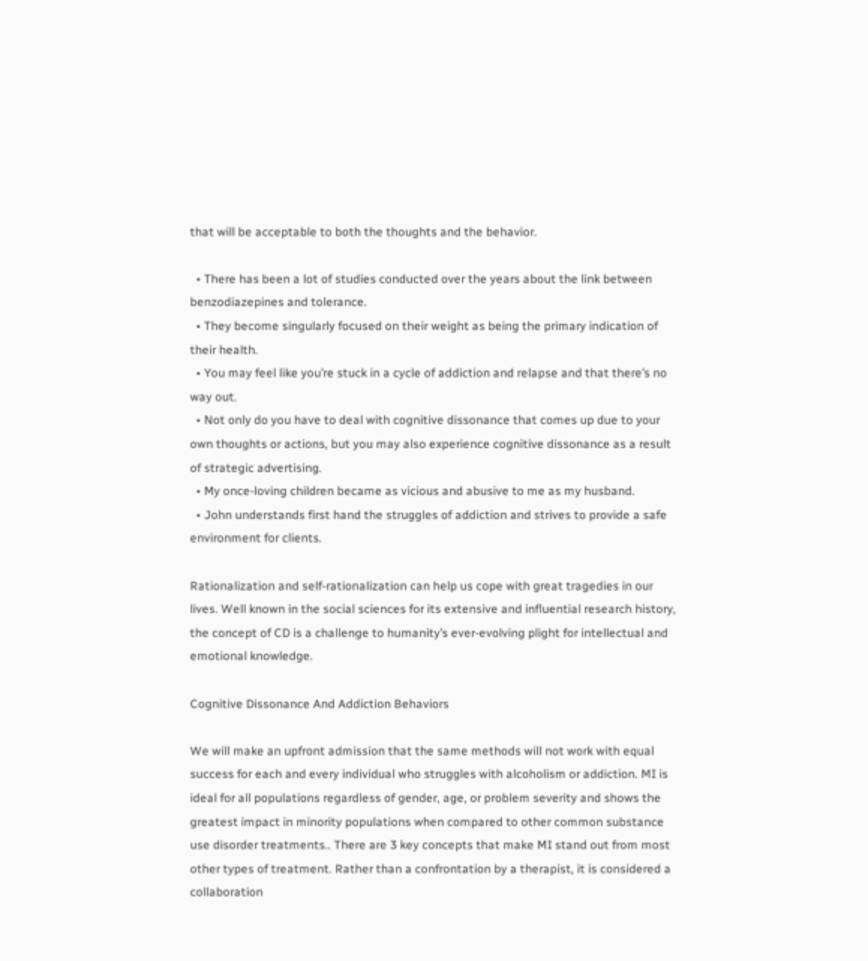that will be acceptable to both the thoughts and the behavior.

  • There has been a lot of studies conducted over the years about the link between benzodiazepines and tolerance.
  • They become singularly focused on their weight as being the primary indication of their health.
  • You may feel like you’re stuck in a cycle of addiction and relapse and that there’s no way out.
  • Not only do you have to deal with cognitive dissonance that comes up due to your own thoughts or actions, but you may also experience cognitive dissonance as a result of strategic advertising.
  • My once-loving children became as vicious and abusive to me as my husband.
  • John understands first hand the struggles of addiction and strives to provide a safe environment for clients.

Rationalization and self-rationalization can help us cope with great tragedies in our lives. Well known in the social sciences for its extensive and influential research history, the concept of CD is a challenge to humanity’s ever-evolving plight for intellectual and emotional knowledge.

Cognitive Dissonance And Addiction Behaviors

We will make an upfront admission that the same methods will not work with equal success for each and every individual who struggles with alcoholism or addiction. MI is ideal for all populations regardless of gender, age, or problem severity and shows the greatest impact in minority populations when compared to other common substance use disorder treatments.. There are 3 key concepts that make MI stand out from most other types of treatment. Rather than a confrontation by a therapist, it is considered a collaboration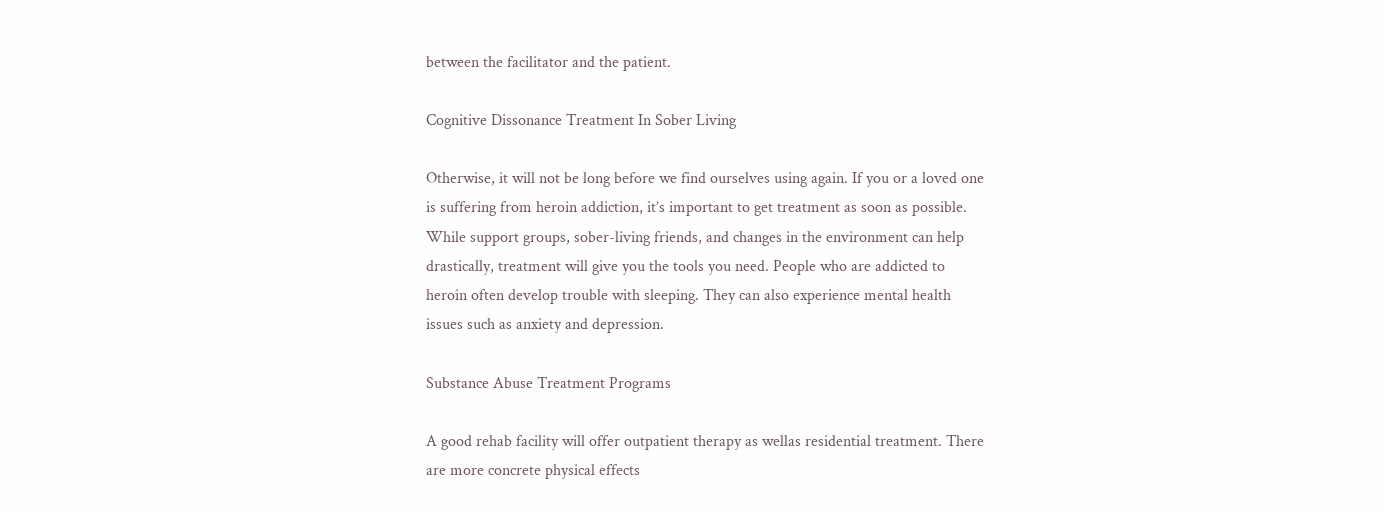between the facilitator and the patient.

Cognitive Dissonance Treatment In Sober Living

Otherwise, it will not be long before we find ourselves using again. If you or a loved one is suffering from heroin addiction, it’s important to get treatment as soon as possible. While support groups, sober-living friends, and changes in the environment can help drastically, treatment will give you the tools you need. People who are addicted to heroin often develop trouble with sleeping. They can also experience mental health issues such as anxiety and depression.

Substance Abuse Treatment Programs

A good rehab facility will offer outpatient therapy as wellas residential treatment. There are more concrete physical effects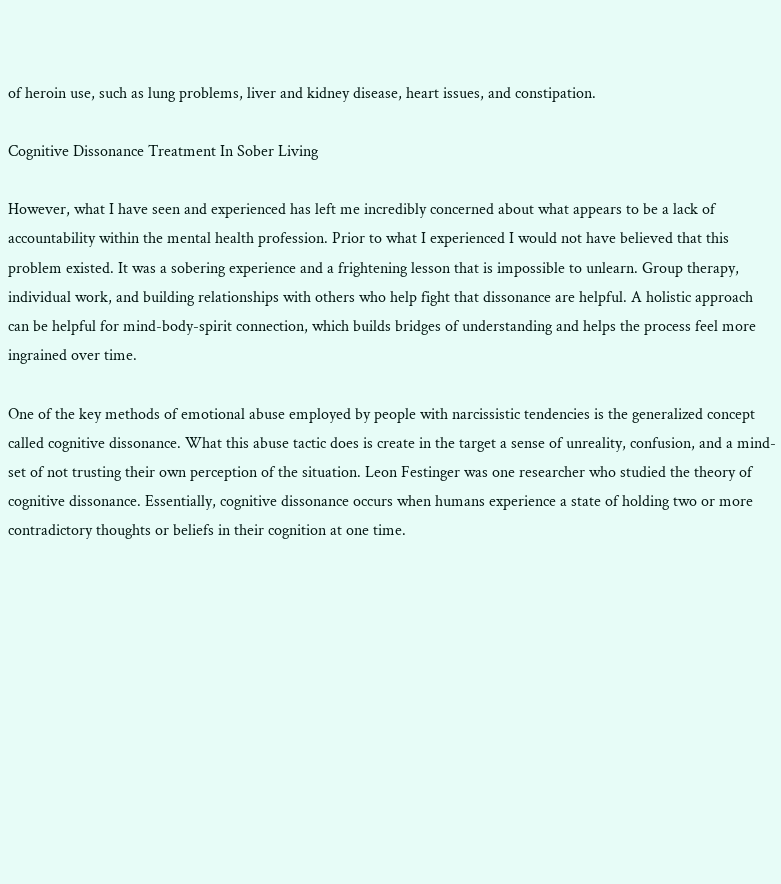of heroin use, such as lung problems, liver and kidney disease, heart issues, and constipation.

Cognitive Dissonance Treatment In Sober Living

However, what I have seen and experienced has left me incredibly concerned about what appears to be a lack of accountability within the mental health profession. Prior to what I experienced I would not have believed that this problem existed. It was a sobering experience and a frightening lesson that is impossible to unlearn. Group therapy, individual work, and building relationships with others who help fight that dissonance are helpful. A holistic approach can be helpful for mind-body-spirit connection, which builds bridges of understanding and helps the process feel more ingrained over time.

One of the key methods of emotional abuse employed by people with narcissistic tendencies is the generalized concept called cognitive dissonance. What this abuse tactic does is create in the target a sense of unreality, confusion, and a mind-set of not trusting their own perception of the situation. Leon Festinger was one researcher who studied the theory of cognitive dissonance. Essentially, cognitive dissonance occurs when humans experience a state of holding two or more contradictory thoughts or beliefs in their cognition at one time.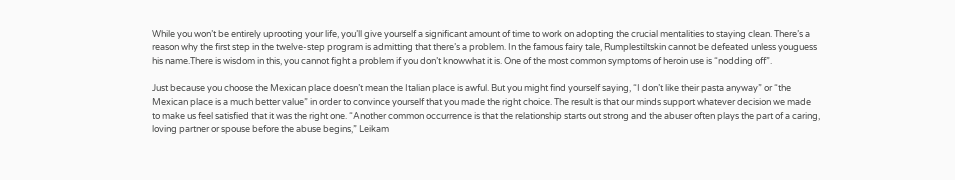While you won’t be entirely uprooting your life, you’ll give yourself a significant amount of time to work on adopting the crucial mentalities to staying clean. There’s a reason why the first step in the twelve-step program is admitting that there’s a problem. In the famous fairy tale, Rumplestiltskin cannot be defeated unless youguess his name.There is wisdom in this, you cannot fight a problem if you don’t knowwhat it is. One of the most common symptoms of heroin use is “nodding off”.

Just because you choose the Mexican place doesn’t mean the Italian place is awful. But you might find yourself saying, “I don’t like their pasta anyway” or “the Mexican place is a much better value” in order to convince yourself that you made the right choice. The result is that our minds support whatever decision we made to make us feel satisfied that it was the right one. “Another common occurrence is that the relationship starts out strong and the abuser often plays the part of a caring, loving partner or spouse before the abuse begins,” Leikam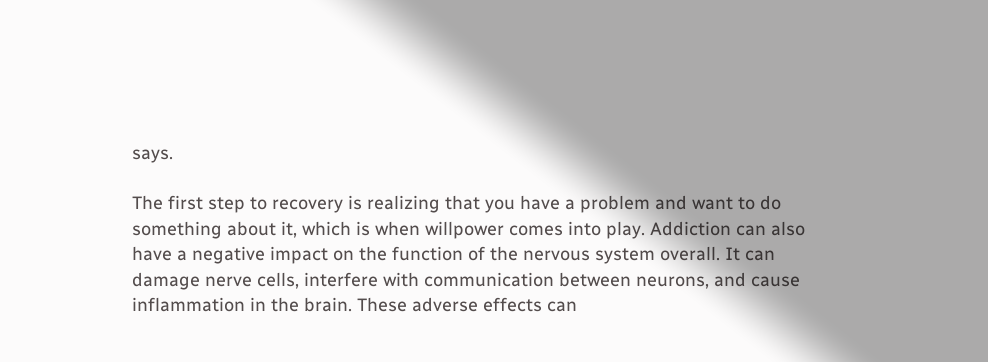says.

The first step to recovery is realizing that you have a problem and want to do something about it, which is when willpower comes into play. Addiction can also have a negative impact on the function of the nervous system overall. It can damage nerve cells, interfere with communication between neurons, and cause inflammation in the brain. These adverse effects can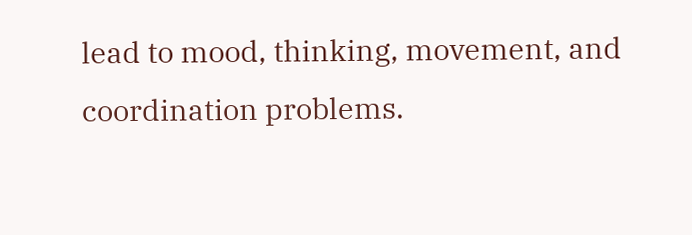lead to mood, thinking, movement, and coordination problems.